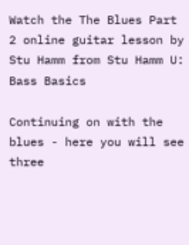Watch the The Blues Part 2 online guitar lesson by Stu Hamm from Stu Hamm U: Bass Basics

Continuing on with the blues - here you will see three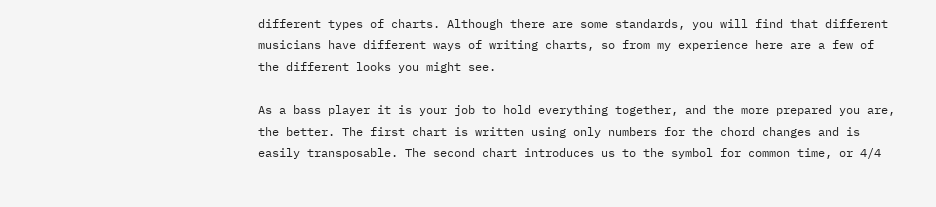different types of charts. Although there are some standards, you will find that different musicians have different ways of writing charts, so from my experience here are a few of the different looks you might see.

As a bass player it is your job to hold everything together, and the more prepared you are, the better. The first chart is written using only numbers for the chord changes and is easily transposable. The second chart introduces us to the symbol for common time, or 4/4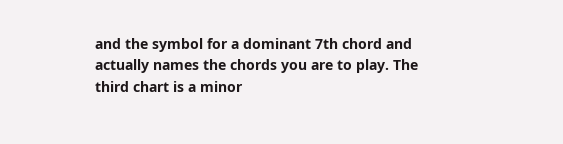and the symbol for a dominant 7th chord and actually names the chords you are to play. The third chart is a minor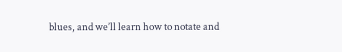blues, and we’ll learn how to notate and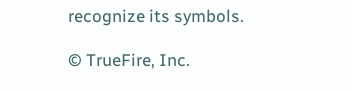recognize its symbols.

© TrueFire, Inc.